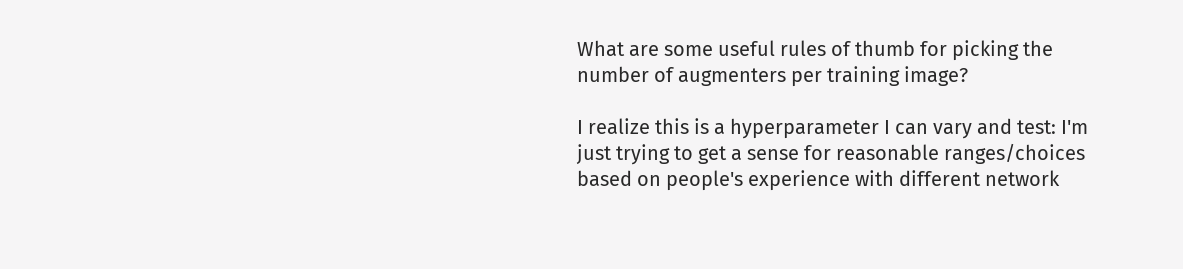What are some useful rules of thumb for picking the number of augmenters per training image?

I realize this is a hyperparameter I can vary and test: I'm just trying to get a sense for reasonable ranges/choices based on people's experience with different network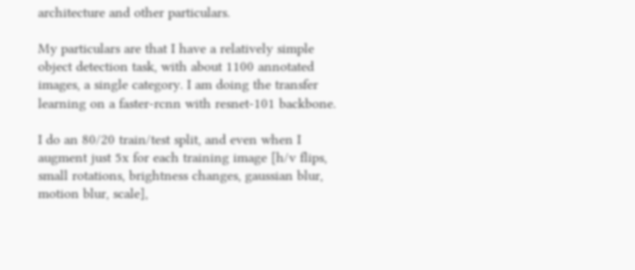architecture and other particulars.

My particulars are that I have a relatively simple object detection task, with about 1100 annotated images, a single category. I am doing the transfer learning on a faster-rcnn with resnet-101 backbone.

I do an 80/20 train/test split, and even when I augment just 5x for each training image [h/v flips, small rotations, brightness changes, gaussian blur, motion blur, scale],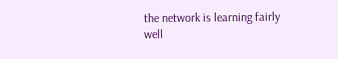the network is learning fairly well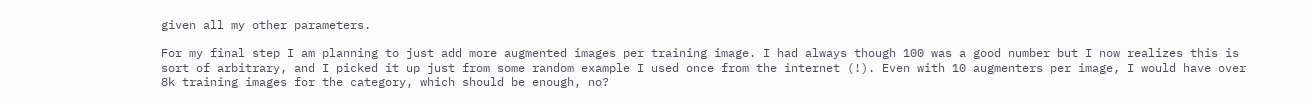given all my other parameters.

For my final step I am planning to just add more augmented images per training image. I had always though 100 was a good number but I now realizes this is sort of arbitrary, and I picked it up just from some random example I used once from the internet (!). Even with 10 augmenters per image, I would have over 8k training images for the category, which should be enough, no?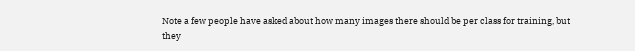Note a few people have asked about how many images there should be per class for training, but they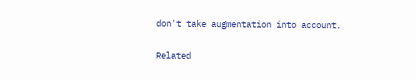don't take augmentation into account.

Related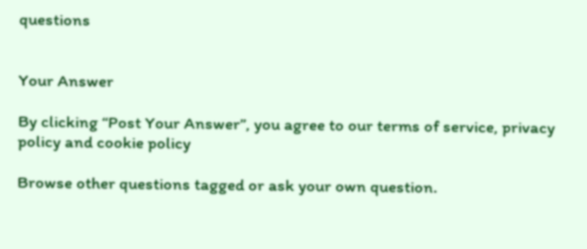questions


Your Answer

By clicking “Post Your Answer”, you agree to our terms of service, privacy policy and cookie policy

Browse other questions tagged or ask your own question.